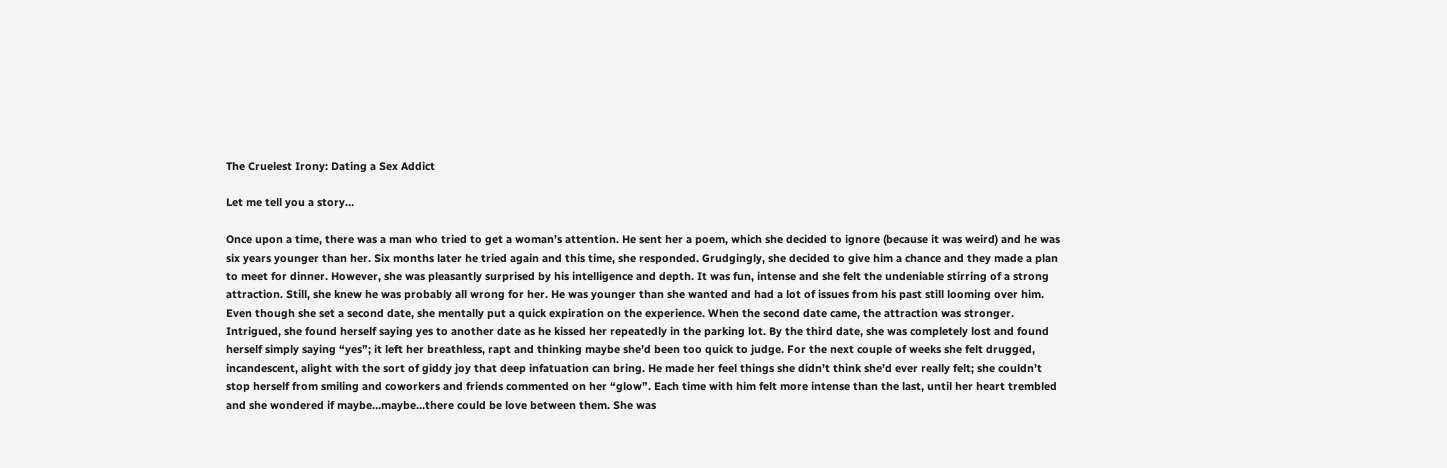The Cruelest Irony: Dating a Sex Addict

Let me tell you a story…

Once upon a time, there was a man who tried to get a woman’s attention. He sent her a poem, which she decided to ignore (because it was weird) and he was six years younger than her. Six months later he tried again and this time, she responded. Grudgingly, she decided to give him a chance and they made a plan to meet for dinner. However, she was pleasantly surprised by his intelligence and depth. It was fun, intense and she felt the undeniable stirring of a strong attraction. Still, she knew he was probably all wrong for her. He was younger than she wanted and had a lot of issues from his past still looming over him. Even though she set a second date, she mentally put a quick expiration on the experience. When the second date came, the attraction was stronger. Intrigued, she found herself saying yes to another date as he kissed her repeatedly in the parking lot. By the third date, she was completely lost and found herself simply saying “yes”; it left her breathless, rapt and thinking maybe she’d been too quick to judge. For the next couple of weeks she felt drugged, incandescent, alight with the sort of giddy joy that deep infatuation can bring. He made her feel things she didn’t think she’d ever really felt; she couldn’t stop herself from smiling and coworkers and friends commented on her “glow”. Each time with him felt more intense than the last, until her heart trembled and she wondered if maybe…maybe…there could be love between them. She was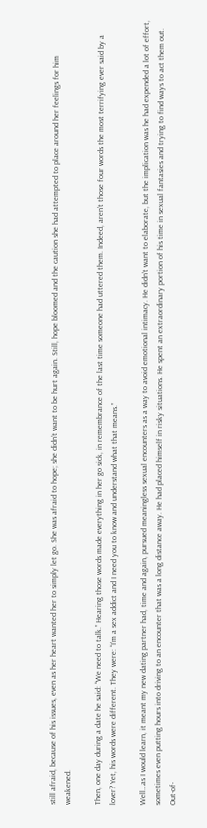still afraid, because of his issues, even as her heart wanted her to simply let go. She was afraid to hope; she didn’t want to be hurt again. Still, hope bloomed and the caution she had attempted to place around her feelings for him weakened.

Then, one day during a date he said: “We need to talk.” Hearing those words made everything in her go sick, in remembrance of the last time someone had uttered them. Indeed, aren’t those four words the most terrifying ever said by a lover? Yet, his words were different. They were: “I’m a sex addict and I need you to know and understand what that means.”

Well…as I would learn, it meant my new dating partner had, time and again, pursued meaningless sexual encounters as a way to avoid emotional intimacy. He didn’t want to elaborate, but the implication was he had expended a lot of effort, sometimes even putting hours into driving to an encounter that was a long distance away. He had placed himself in risky situations. He spent an extraordinary portion of his time in sexual fantasies and trying to find ways to act them out. Out-of-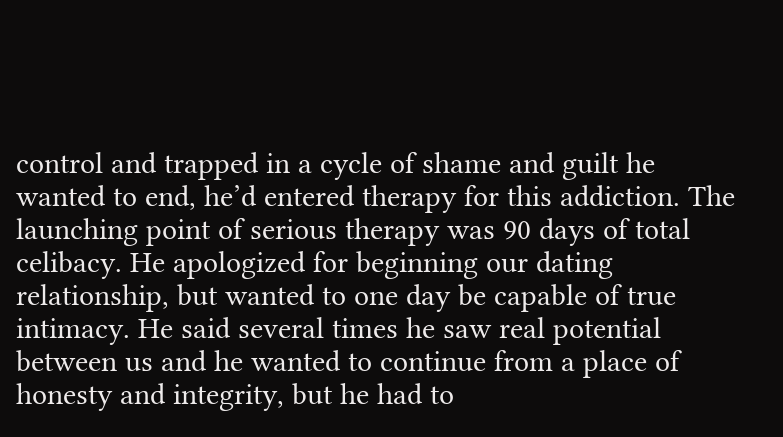control and trapped in a cycle of shame and guilt he wanted to end, he’d entered therapy for this addiction. The launching point of serious therapy was 90 days of total celibacy. He apologized for beginning our dating relationship, but wanted to one day be capable of true intimacy. He said several times he saw real potential between us and he wanted to continue from a place of honesty and integrity, but he had to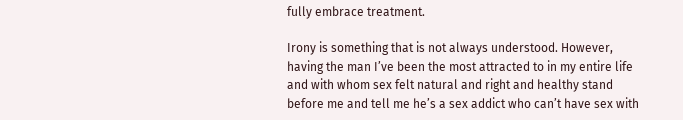fully embrace treatment.

Irony is something that is not always understood. However, having the man I’ve been the most attracted to in my entire life and with whom sex felt natural and right and healthy stand before me and tell me he’s a sex addict who can’t have sex with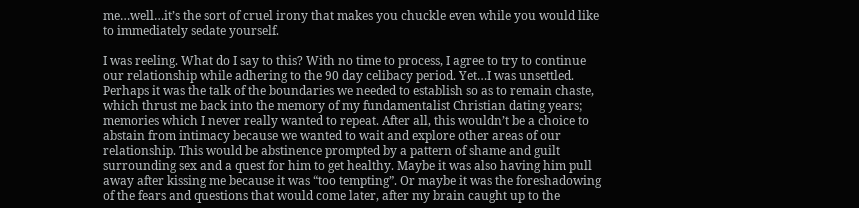me…well…it’s the sort of cruel irony that makes you chuckle even while you would like to immediately sedate yourself.

I was reeling. What do I say to this? With no time to process, I agree to try to continue our relationship while adhering to the 90 day celibacy period. Yet…I was unsettled. Perhaps it was the talk of the boundaries we needed to establish so as to remain chaste, which thrust me back into the memory of my fundamentalist Christian dating years; memories which I never really wanted to repeat. After all, this wouldn’t be a choice to abstain from intimacy because we wanted to wait and explore other areas of our relationship. This would be abstinence prompted by a pattern of shame and guilt surrounding sex and a quest for him to get healthy. Maybe it was also having him pull away after kissing me because it was “too tempting”. Or maybe it was the foreshadowing of the fears and questions that would come later, after my brain caught up to the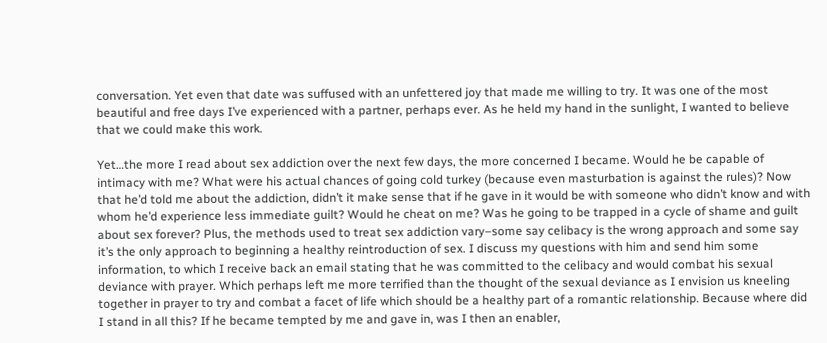conversation. Yet even that date was suffused with an unfettered joy that made me willing to try. It was one of the most beautiful and free days I’ve experienced with a partner, perhaps ever. As he held my hand in the sunlight, I wanted to believe that we could make this work.

Yet…the more I read about sex addiction over the next few days, the more concerned I became. Would he be capable of intimacy with me? What were his actual chances of going cold turkey (because even masturbation is against the rules)? Now that he’d told me about the addiction, didn’t it make sense that if he gave in it would be with someone who didn’t know and with whom he’d experience less immediate guilt? Would he cheat on me? Was he going to be trapped in a cycle of shame and guilt about sex forever? Plus, the methods used to treat sex addiction vary–some say celibacy is the wrong approach and some say it’s the only approach to beginning a healthy reintroduction of sex. I discuss my questions with him and send him some information, to which I receive back an email stating that he was committed to the celibacy and would combat his sexual deviance with prayer. Which perhaps left me more terrified than the thought of the sexual deviance as I envision us kneeling together in prayer to try and combat a facet of life which should be a healthy part of a romantic relationship. Because where did I stand in all this? If he became tempted by me and gave in, was I then an enabler,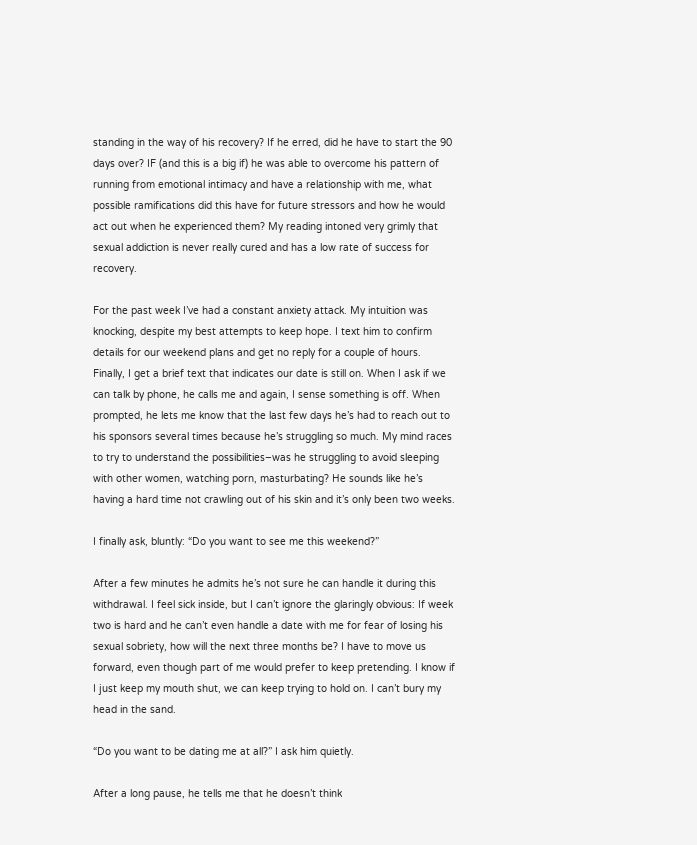standing in the way of his recovery? If he erred, did he have to start the 90 days over? IF (and this is a big if) he was able to overcome his pattern of running from emotional intimacy and have a relationship with me, what possible ramifications did this have for future stressors and how he would act out when he experienced them? My reading intoned very grimly that sexual addiction is never really cured and has a low rate of success for recovery.

For the past week I’ve had a constant anxiety attack. My intuition was knocking, despite my best attempts to keep hope. I text him to confirm details for our weekend plans and get no reply for a couple of hours. Finally, I get a brief text that indicates our date is still on. When I ask if we can talk by phone, he calls me and again, I sense something is off. When prompted, he lets me know that the last few days he’s had to reach out to his sponsors several times because he’s struggling so much. My mind races to try to understand the possibilities–was he struggling to avoid sleeping with other women, watching porn, masturbating? He sounds like he’s having a hard time not crawling out of his skin and it’s only been two weeks.

I finally ask, bluntly: “Do you want to see me this weekend?”

After a few minutes he admits he’s not sure he can handle it during this withdrawal. I feel sick inside, but I can’t ignore the glaringly obvious: If week two is hard and he can’t even handle a date with me for fear of losing his sexual sobriety, how will the next three months be? I have to move us forward, even though part of me would prefer to keep pretending. I know if I just keep my mouth shut, we can keep trying to hold on. I can’t bury my head in the sand.

“Do you want to be dating me at all?” I ask him quietly.

After a long pause, he tells me that he doesn’t think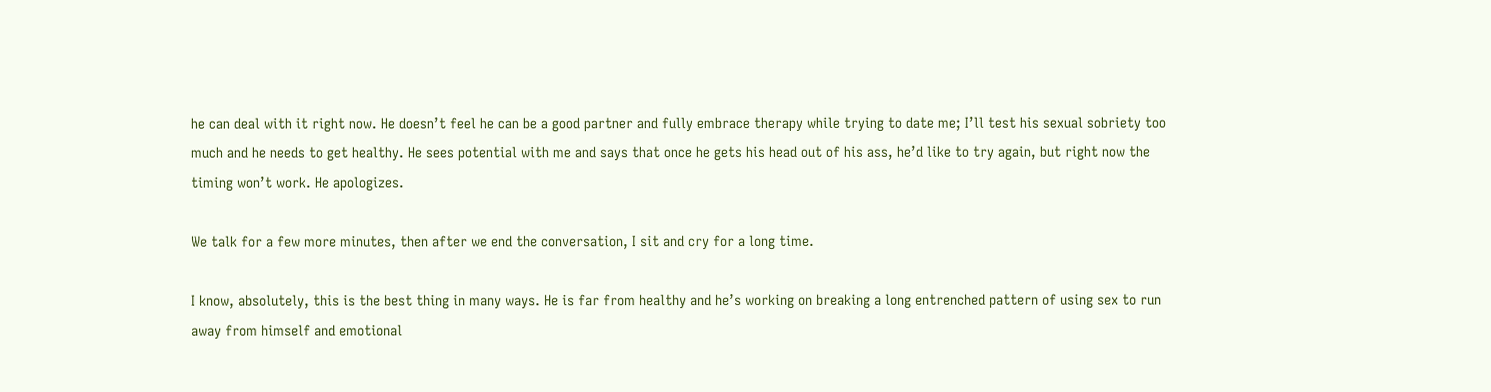he can deal with it right now. He doesn’t feel he can be a good partner and fully embrace therapy while trying to date me; I’ll test his sexual sobriety too much and he needs to get healthy. He sees potential with me and says that once he gets his head out of his ass, he’d like to try again, but right now the timing won’t work. He apologizes.

We talk for a few more minutes, then after we end the conversation, I sit and cry for a long time.

I know, absolutely, this is the best thing in many ways. He is far from healthy and he’s working on breaking a long entrenched pattern of using sex to run away from himself and emotional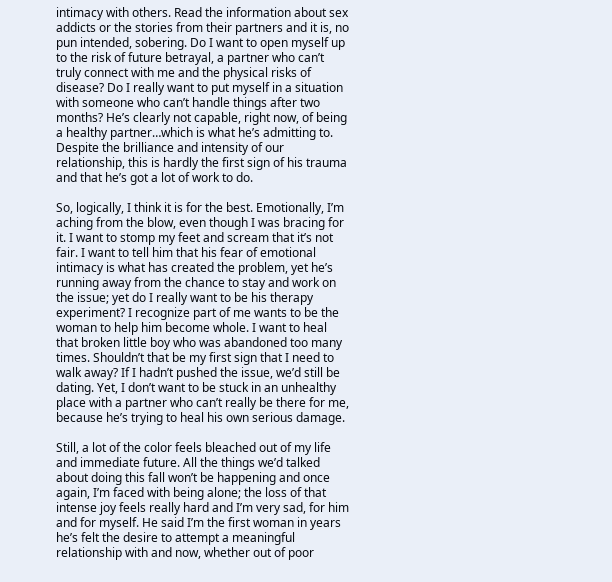intimacy with others. Read the information about sex addicts or the stories from their partners and it is, no pun intended, sobering. Do I want to open myself up to the risk of future betrayal, a partner who can’t truly connect with me and the physical risks of disease? Do I really want to put myself in a situation with someone who can’t handle things after two months? He’s clearly not capable, right now, of being a healthy partner…which is what he’s admitting to. Despite the brilliance and intensity of our relationship, this is hardly the first sign of his trauma and that he’s got a lot of work to do.

So, logically, I think it is for the best. Emotionally, I’m aching from the blow, even though I was bracing for it. I want to stomp my feet and scream that it’s not fair. I want to tell him that his fear of emotional intimacy is what has created the problem, yet he’s running away from the chance to stay and work on the issue; yet do I really want to be his therapy experiment? I recognize part of me wants to be the woman to help him become whole. I want to heal that broken little boy who was abandoned too many times. Shouldn’t that be my first sign that I need to walk away? If I hadn’t pushed the issue, we’d still be dating. Yet, I don’t want to be stuck in an unhealthy place with a partner who can’t really be there for me, because he’s trying to heal his own serious damage.

Still, a lot of the color feels bleached out of my life and immediate future. All the things we’d talked about doing this fall won’t be happening and once again, I’m faced with being alone; the loss of that intense joy feels really hard and I’m very sad, for him and for myself. He said I’m the first woman in years he’s felt the desire to attempt a meaningful relationship with and now, whether out of poor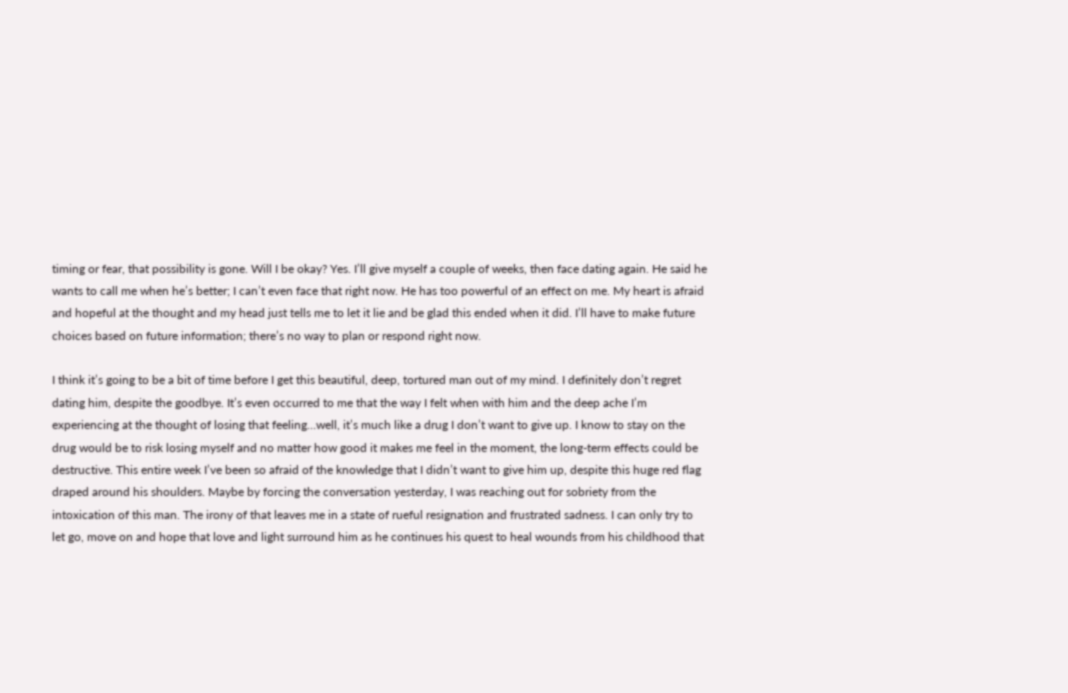timing or fear, that possibility is gone. Will I be okay? Yes. I’ll give myself a couple of weeks, then face dating again. He said he wants to call me when he’s better; I can’t even face that right now. He has too powerful of an effect on me. My heart is afraid and hopeful at the thought and my head just tells me to let it lie and be glad this ended when it did. I’ll have to make future choices based on future information; there’s no way to plan or respond right now.

I think it’s going to be a bit of time before I get this beautiful, deep, tortured man out of my mind. I definitely don’t regret dating him, despite the goodbye. It’s even occurred to me that the way I felt when with him and the deep ache I’m experiencing at the thought of losing that feeling…well, it’s much like a drug I don’t want to give up. I know to stay on the drug would be to risk losing myself and no matter how good it makes me feel in the moment, the long-term effects could be destructive. This entire week I’ve been so afraid of the knowledge that I didn’t want to give him up, despite this huge red flag draped around his shoulders. Maybe by forcing the conversation yesterday, I was reaching out for sobriety from the intoxication of this man. The irony of that leaves me in a state of rueful resignation and frustrated sadness. I can only try to let go, move on and hope that love and light surround him as he continues his quest to heal wounds from his childhood that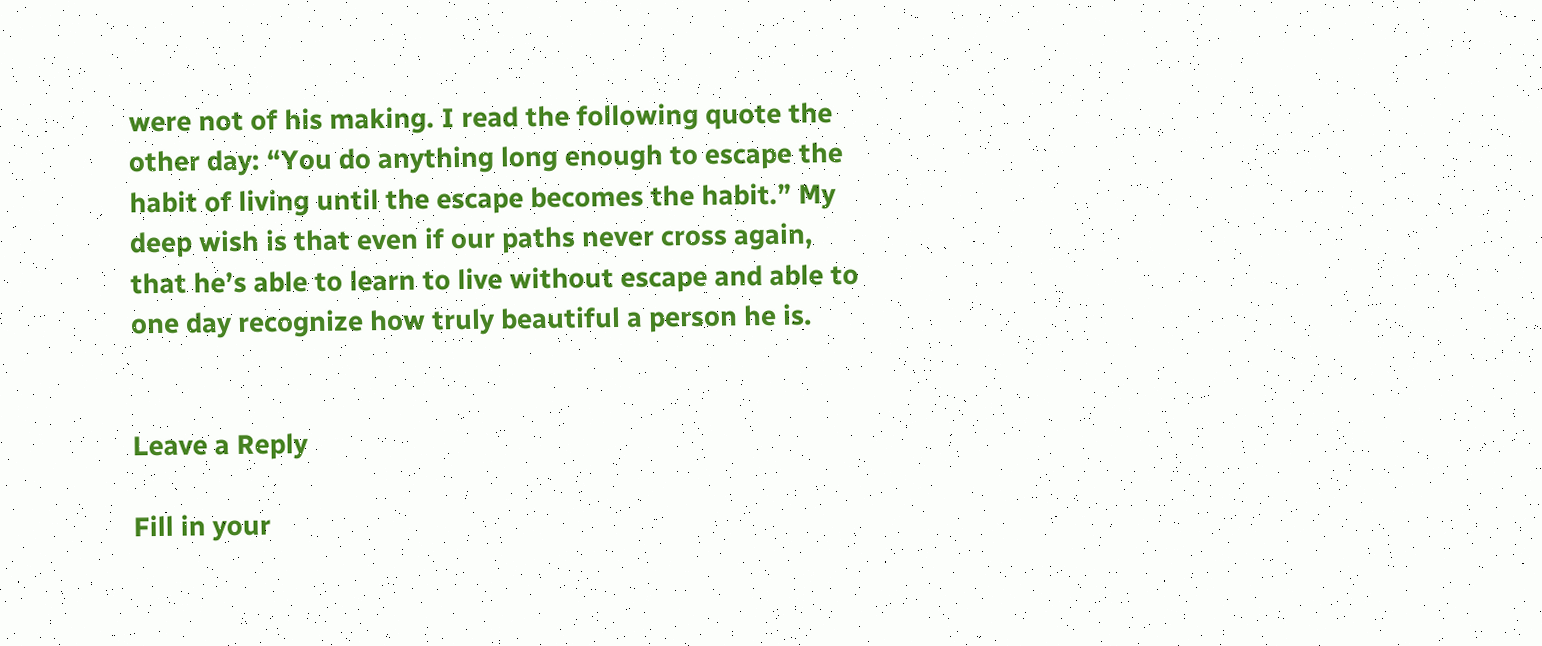were not of his making. I read the following quote the other day: “You do anything long enough to escape the habit of living until the escape becomes the habit.” My deep wish is that even if our paths never cross again, that he’s able to learn to live without escape and able to one day recognize how truly beautiful a person he is.


Leave a Reply

Fill in your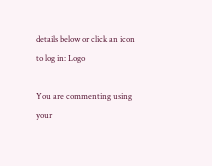details below or click an icon to log in: Logo

You are commenting using your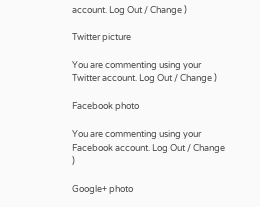account. Log Out / Change )

Twitter picture

You are commenting using your Twitter account. Log Out / Change )

Facebook photo

You are commenting using your Facebook account. Log Out / Change )

Google+ photo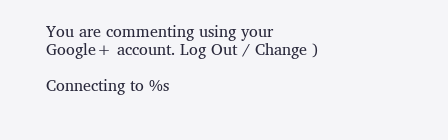You are commenting using your Google+ account. Log Out / Change )

Connecting to %s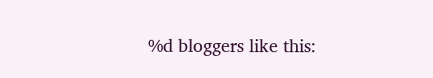%d bloggers like this: